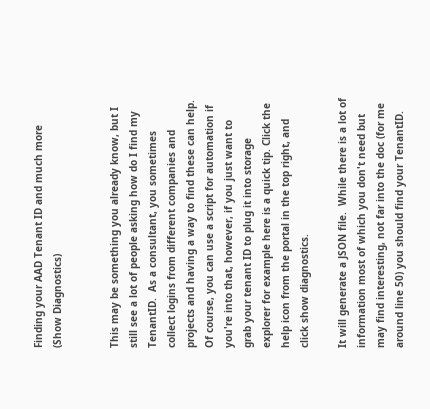Finding your AAD Tenant ID and much more (Show Diagnostics)


This may be something you already know, but I still see a lot of people asking how do I find my TenantID.  As a consultant, you sometimes collect logins from different companies and projects and having a way to find these can help.  Of course, you can use a script for automation if you're into that, however, if you just want to grab your tenant ID to plug it into storage explorer for example here is a quick tip. Click the help icon from the portal in the top right, and click show diagnostics.

It will generate a JSON file.  While there is a lot of information most of which you don't need but may find interesting, not far into the doc (for me around line 50) you should find your TenantID.